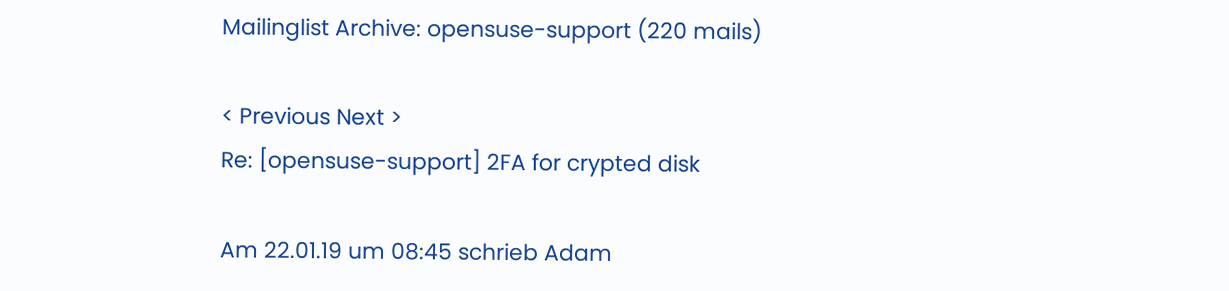Mailinglist Archive: opensuse-support (220 mails)

< Previous Next >
Re: [opensuse-support] 2FA for crypted disk

Am 22.01.19 um 08:45 schrieb Adam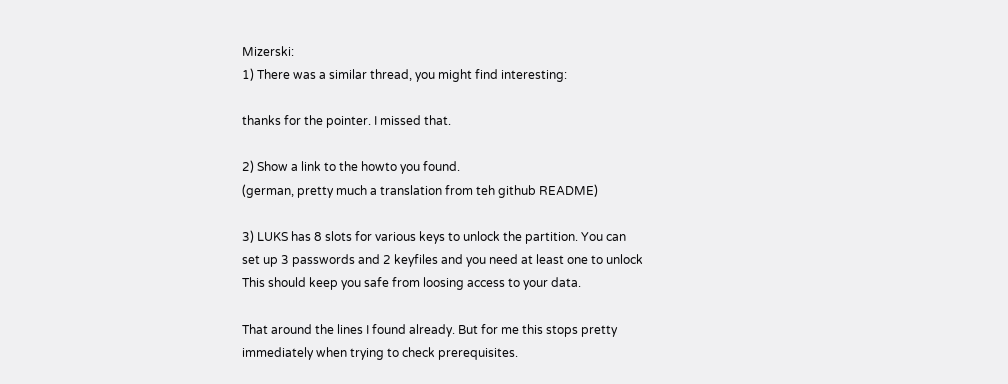Mizerski:
1) There was a similar thread, you might find interesting:

thanks for the pointer. I missed that.

2) Show a link to the howto you found.
(german, pretty much a translation from teh github README)

3) LUKS has 8 slots for various keys to unlock the partition. You can
set up 3 passwords and 2 keyfiles and you need at least one to unlock
This should keep you safe from loosing access to your data.

That around the lines I found already. But for me this stops pretty
immediately when trying to check prerequisites.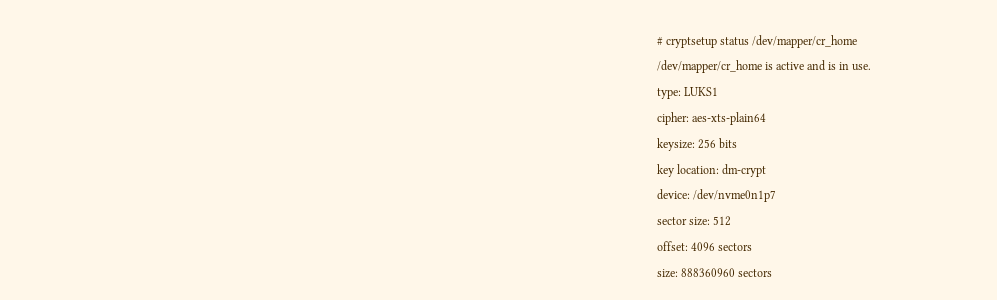# cryptsetup status /dev/mapper/cr_home
/dev/mapper/cr_home is active and is in use.
type: LUKS1
cipher: aes-xts-plain64
keysize: 256 bits
key location: dm-crypt
device: /dev/nvme0n1p7
sector size: 512
offset: 4096 sectors
size: 888360960 sectors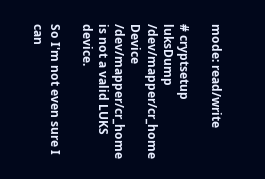mode: read/write

# cryptsetup luksDump /dev/mapper/cr_home
Device /dev/mapper/cr_home is not a valid LUKS device.

So I'm not even sure I can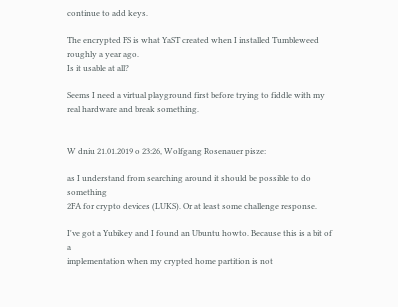continue to add keys.

The encrypted FS is what YaST created when I installed Tumbleweed
roughly a year ago.
Is it usable at all?

Seems I need a virtual playground first before trying to fiddle with my
real hardware and break something.


W dniu 21.01.2019 o 23:26, Wolfgang Rosenauer pisze:

as I understand from searching around it should be possible to do something
2FA for crypto devices (LUKS). Or at least some challenge response.

I've got a Yubikey and I found an Ubuntu howto. Because this is a bit of a
implementation when my crypted home partition is not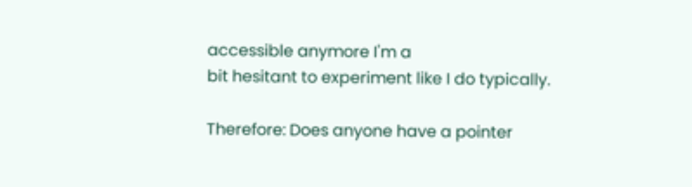accessible anymore I'm a
bit hesitant to experiment like I do typically.

Therefore: Does anyone have a pointer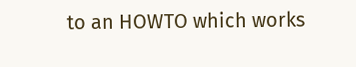to an HOWTO which works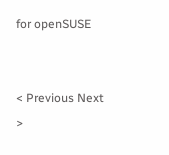for openSUSE


< Previous Next >